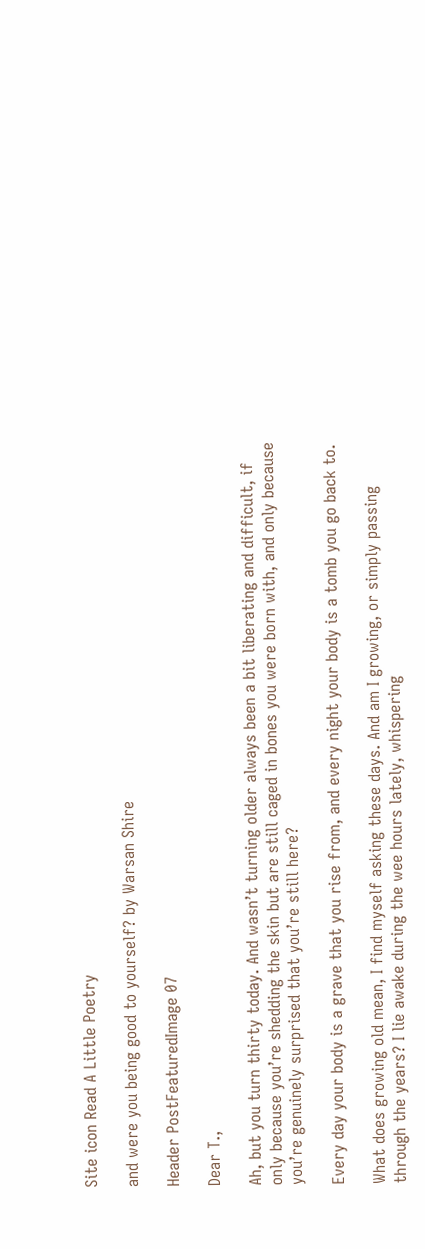Site icon Read A Little Poetry

and were you being good to yourself? by Warsan Shire

Header PostFeaturedImage 07

Dear T.,

Ah, but you turn thirty today. And wasn’t turning older always been a bit liberating and difficult, if only because you’re shedding the skin but are still caged in bones you were born with, and only because you’re genuinely surprised that you’re still here?

Every day your body is a grave that you rise from, and every night your body is a tomb you go back to.

What does growing old mean, I find myself asking these days. And am I growing, or simply passing through the years? I lie awake during the wee hours lately, whispering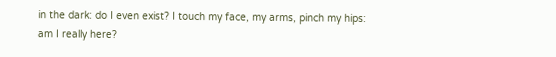in the dark: do I even exist? I touch my face, my arms, pinch my hips: am I really here?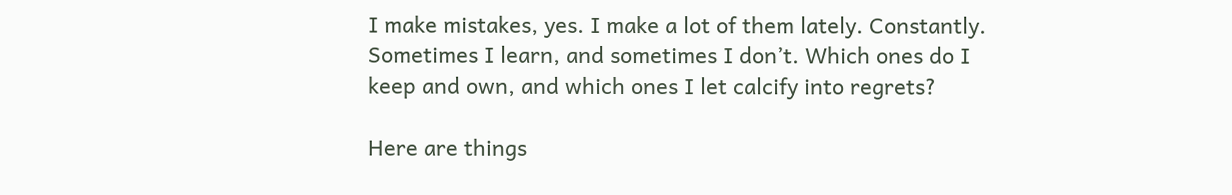I make mistakes, yes. I make a lot of them lately. Constantly. Sometimes I learn, and sometimes I don’t. Which ones do I keep and own, and which ones I let calcify into regrets?

Here are things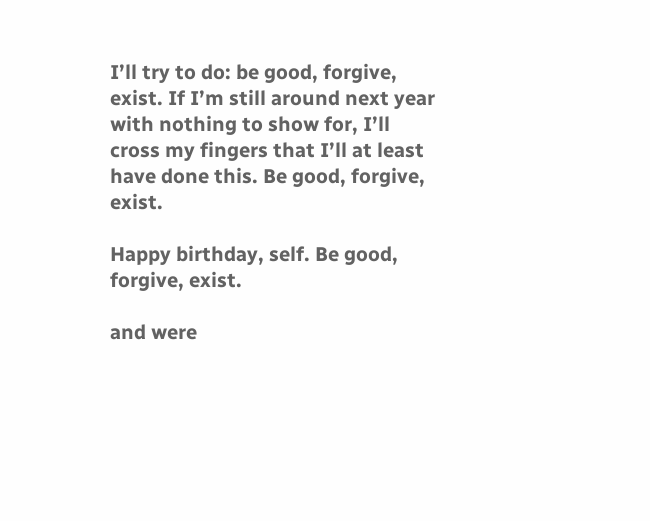I’ll try to do: be good, forgive, exist. If I’m still around next year with nothing to show for, I’ll cross my fingers that I’ll at least have done this. Be good, forgive, exist.

Happy birthday, self. Be good, forgive, exist.

and were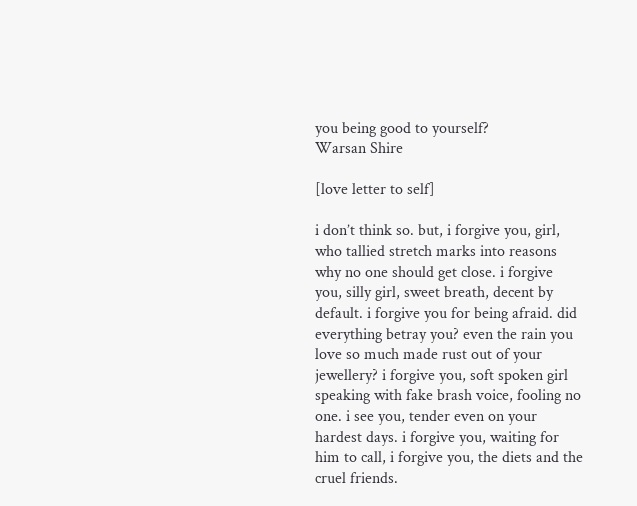you being good to yourself?
Warsan Shire

[love letter to self]

i don’t think so. but, i forgive you, girl, who tallied stretch marks into reasons why no one should get close. i forgive you, silly girl, sweet breath, decent by default. i forgive you for being afraid. did everything betray you? even the rain you love so much made rust out of your jewellery? i forgive you, soft spoken girl speaking with fake brash voice, fooling no one. i see you, tender even on your hardest days. i forgive you, waiting for him to call, i forgive you, the diets and the cruel friends.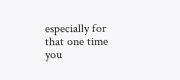especially for that one time you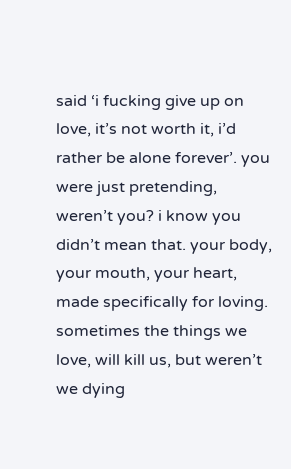said ‘i fucking give up on love, it’s not worth it, i’d rather be alone forever’. you were just pretending, weren’t you? i know you didn’t mean that. your body, your mouth, your heart, made specifically for loving. sometimes the things we love, will kill us, but weren’t we dying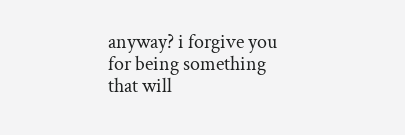anyway? i forgive you for being something that will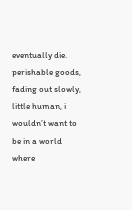eventually die. perishable goods, fading out slowly, little human, i wouldn’t want to be in a world where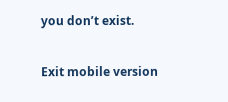you don’t exist.

Exit mobile version